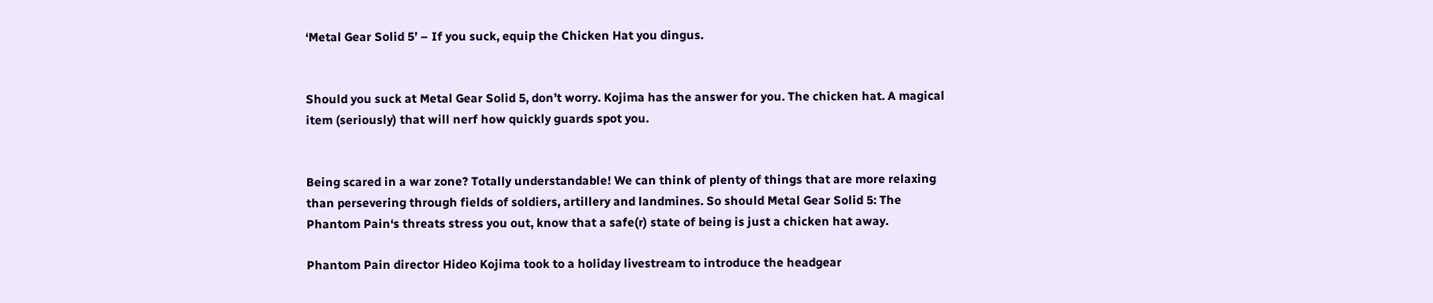‘Metal Gear Solid 5’ – If you suck, equip the Chicken Hat you dingus.


Should you suck at Metal Gear Solid 5, don’t worry. Kojima has the answer for you. The chicken hat. A magical item (seriously) that will nerf how quickly guards spot you.


Being scared in a war zone? Totally understandable! We can think of plenty of things that are more relaxing than persevering through fields of soldiers, artillery and landmines. So should Metal Gear Solid 5: The Phantom Pain‘s threats stress you out, know that a safe(r) state of being is just a chicken hat away.

Phantom Pain director Hideo Kojima took to a holiday livestream to introduce the headgear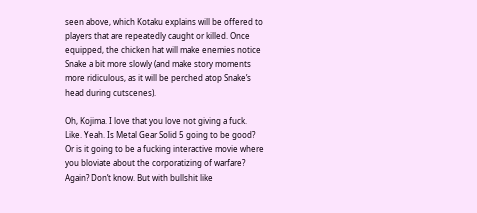seen above, which Kotaku explains will be offered to players that are repeatedly caught or killed. Once equipped, the chicken hat will make enemies notice Snake a bit more slowly (and make story moments more ridiculous, as it will be perched atop Snake’s head during cutscenes).

Oh, Kojima. I love that you love not giving a fuck. Like. Yeah. Is Metal Gear Solid 5 going to be good? Or is it going to be a fucking interactive movie where you bloviate about the corporatizing of warfare? Again? Don’t know. But with bullshit like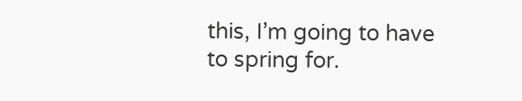this, I’m going to have to spring for.